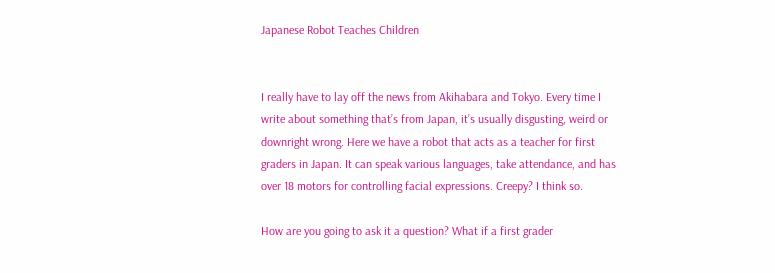Japanese Robot Teaches Children


I really have to lay off the news from Akihabara and Tokyo. Every time I write about something that’s from Japan, it’s usually disgusting, weird or downright wrong. Here we have a robot that acts as a teacher for first graders in Japan. It can speak various languages, take attendance, and has over 18 motors for controlling facial expressions. Creepy? I think so.

How are you going to ask it a question? What if a first grader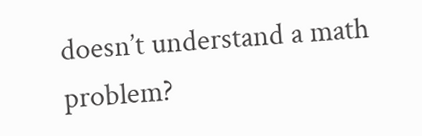doesn’t understand a math problem?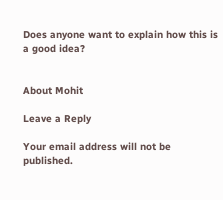Does anyone want to explain how this is a good idea?


About Mohit

Leave a Reply

Your email address will not be published.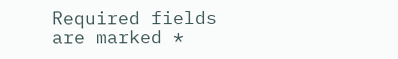Required fields are marked *